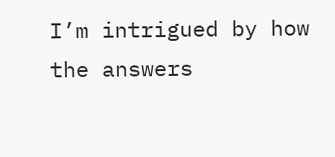I’m intrigued by how the answers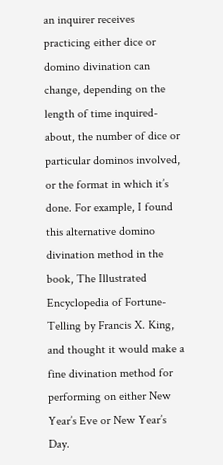an inquirer receives practicing either dice or domino divination can change, depending on the length of time inquired-about, the number of dice or particular dominos involved, or the format in which it’s done. For example, I found this alternative domino divination method in the book, The Illustrated Encyclopedia of Fortune-Telling by Francis X. King, and thought it would make a fine divination method for performing on either New Year’s Eve or New Year’s Day.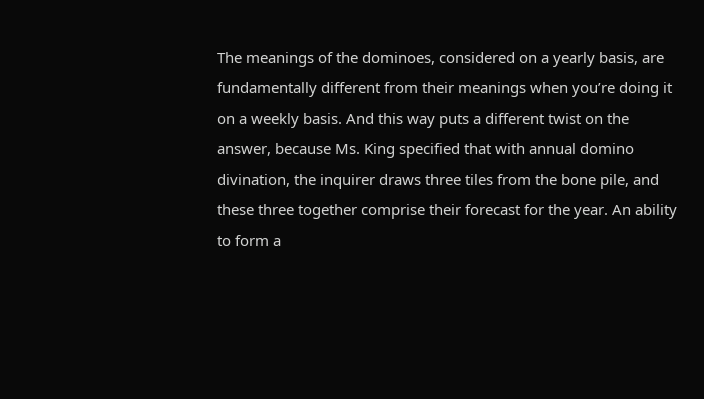The meanings of the dominoes, considered on a yearly basis, are fundamentally different from their meanings when you’re doing it on a weekly basis. And this way puts a different twist on the answer, because Ms. King specified that with annual domino divination, the inquirer draws three tiles from the bone pile, and these three together comprise their forecast for the year. An ability to form a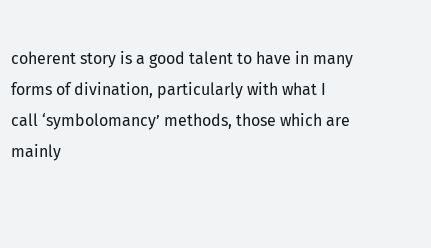coherent story is a good talent to have in many forms of divination, particularly with what I call ‘symbolomancy’ methods, those which are mainly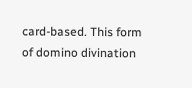card-based. This form of domino divination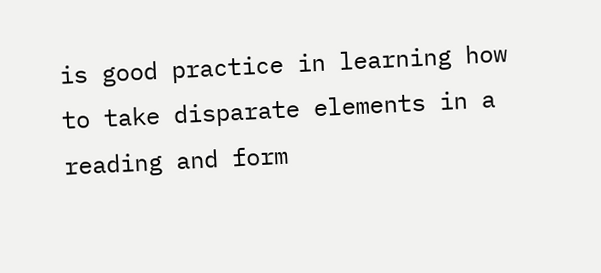is good practice in learning how to take disparate elements in a reading and form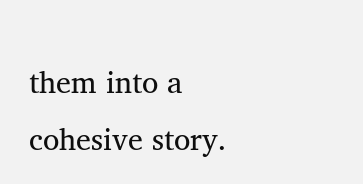them into a cohesive story.